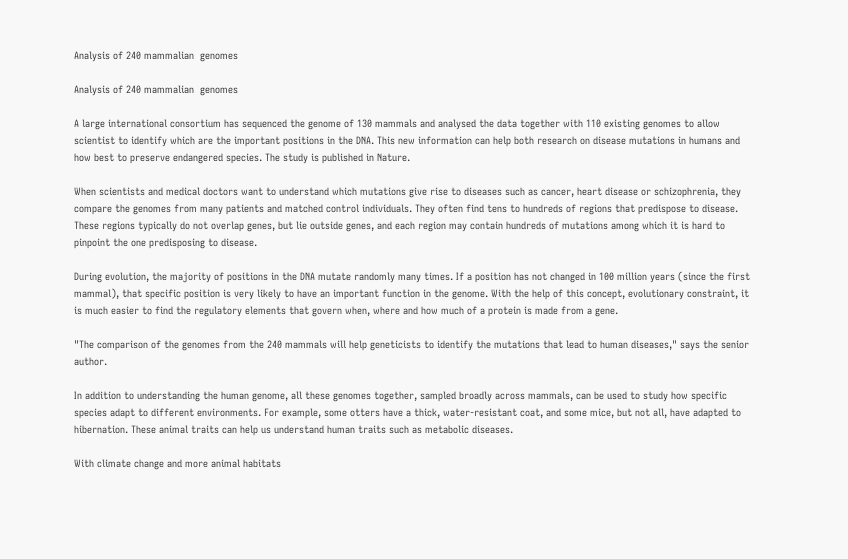Analysis of 240 mammalian  genomes

Analysis of 240 mammalian  genomes

A large international consortium has sequenced the genome of 130 mammals and analysed the data together with 110 existing genomes to allow scientist to identify which are the important positions in the DNA. This new information can help both research on disease mutations in humans and how best to preserve endangered species. The study is published in Nature.

When scientists and medical doctors want to understand which mutations give rise to diseases such as cancer, heart disease or schizophrenia, they compare the genomes from many patients and matched control individuals. They often find tens to hundreds of regions that predispose to disease. These regions typically do not overlap genes, but lie outside genes, and each region may contain hundreds of mutations among which it is hard to pinpoint the one predisposing to disease.

During evolution, the majority of positions in the DNA mutate randomly many times. If a position has not changed in 100 million years (since the first mammal), that specific position is very likely to have an important function in the genome. With the help of this concept, evolutionary constraint, it is much easier to find the regulatory elements that govern when, where and how much of a protein is made from a gene.

"The comparison of the genomes from the 240 mammals will help geneticists to identify the mutations that lead to human diseases," says the senior author.

In addition to understanding the human genome, all these genomes together, sampled broadly across mammals, can be used to study how specific species adapt to different environments. For example, some otters have a thick, water-resistant coat, and some mice, but not all, have adapted to hibernation. These animal traits can help us understand human traits such as metabolic diseases.

With climate change and more animal habitats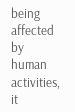being affected by human activities, it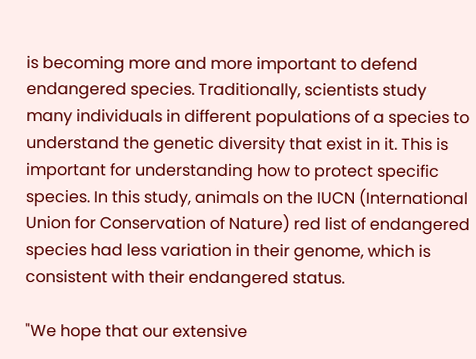is becoming more and more important to defend endangered species. Traditionally, scientists study many individuals in different populations of a species to understand the genetic diversity that exist in it. This is important for understanding how to protect specific species. In this study, animals on the IUCN (International Union for Conservation of Nature) red list of endangered species had less variation in their genome, which is consistent with their endangered status.

"We hope that our extensive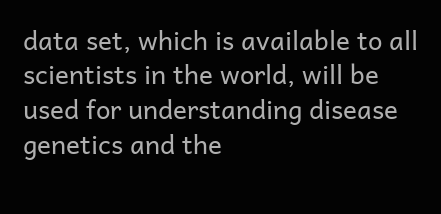data set, which is available to all scientists in the world, will be used for understanding disease genetics and the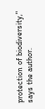protection of biodiversity," says the author.